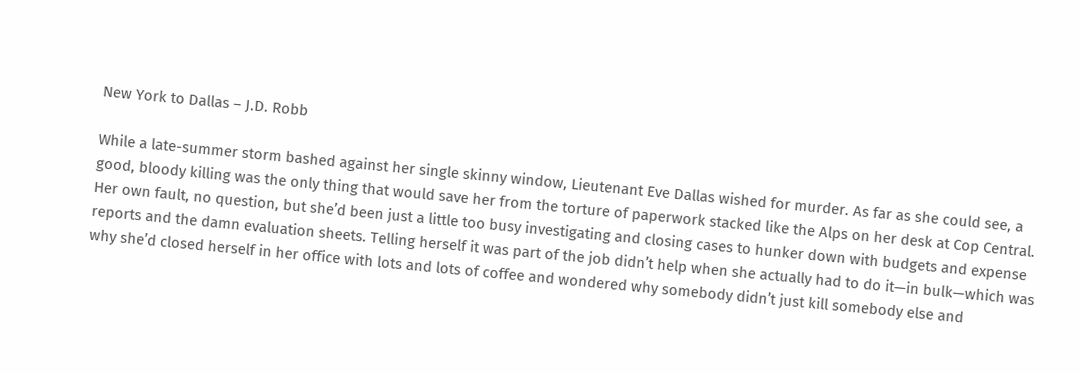New York to Dallas – J.D. Robb

While a late-summer storm bashed against her single skinny window, Lieutenant Eve Dallas wished for murder. As far as she could see, a good, bloody killing was the only thing that would save her from the torture of paperwork stacked like the Alps on her desk at Cop Central. Her own fault, no question, but she’d been just a little too busy investigating and closing cases to hunker down with budgets and expense reports and the damn evaluation sheets. Telling herself it was part of the job didn’t help when she actually had to do it—in bulk—which was why she’d closed herself in her office with lots and lots of coffee and wondered why somebody didn’t just kill somebody else and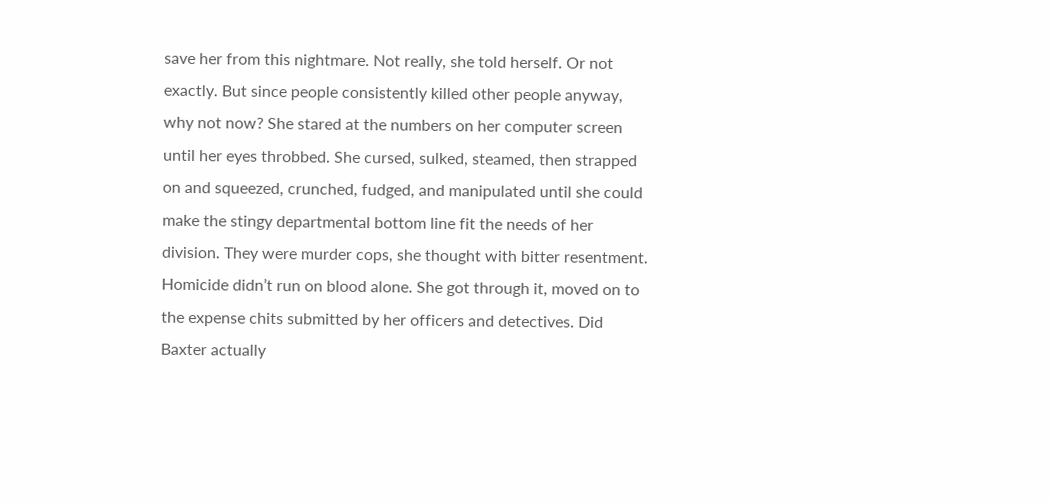save her from this nightmare. Not really, she told herself. Or not exactly. But since people consistently killed other people anyway, why not now? She stared at the numbers on her computer screen until her eyes throbbed. She cursed, sulked, steamed, then strapped on and squeezed, crunched, fudged, and manipulated until she could make the stingy departmental bottom line fit the needs of her division. They were murder cops, she thought with bitter resentment. Homicide didn’t run on blood alone. She got through it, moved on to the expense chits submitted by her officers and detectives. Did Baxter actually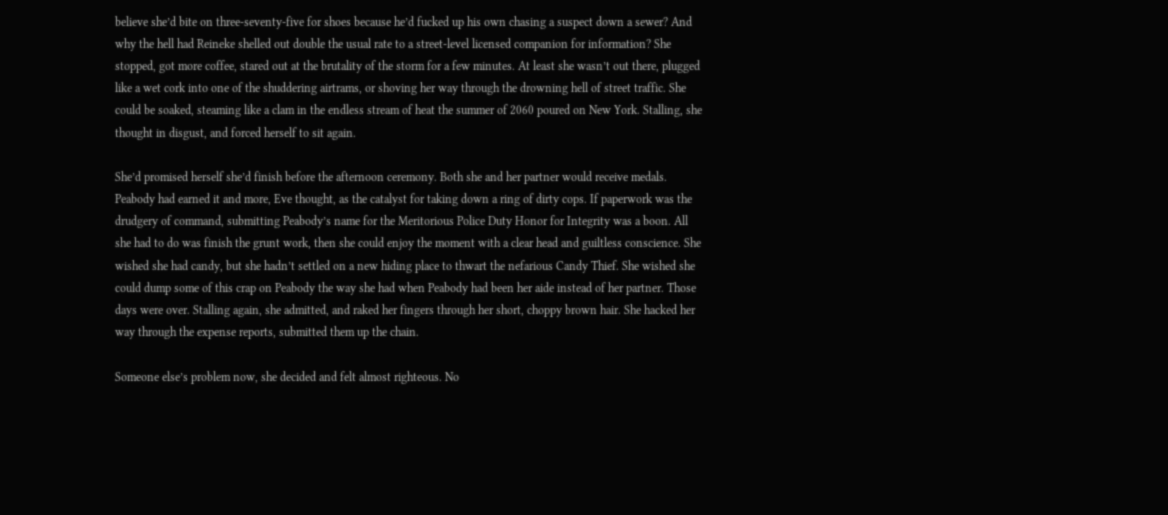believe she’d bite on three-seventy-five for shoes because he’d fucked up his own chasing a suspect down a sewer? And why the hell had Reineke shelled out double the usual rate to a street-level licensed companion for information? She stopped, got more coffee, stared out at the brutality of the storm for a few minutes. At least she wasn’t out there, plugged like a wet cork into one of the shuddering airtrams, or shoving her way through the drowning hell of street traffic. She could be soaked, steaming like a clam in the endless stream of heat the summer of 2060 poured on New York. Stalling, she thought in disgust, and forced herself to sit again.

She’d promised herself she’d finish before the afternoon ceremony. Both she and her partner would receive medals. Peabody had earned it and more, Eve thought, as the catalyst for taking down a ring of dirty cops. If paperwork was the drudgery of command, submitting Peabody’s name for the Meritorious Police Duty Honor for Integrity was a boon. All she had to do was finish the grunt work, then she could enjoy the moment with a clear head and guiltless conscience. She wished she had candy, but she hadn’t settled on a new hiding place to thwart the nefarious Candy Thief. She wished she could dump some of this crap on Peabody the way she had when Peabody had been her aide instead of her partner. Those days were over. Stalling again, she admitted, and raked her fingers through her short, choppy brown hair. She hacked her way through the expense reports, submitted them up the chain.

Someone else’s problem now, she decided and felt almost righteous. No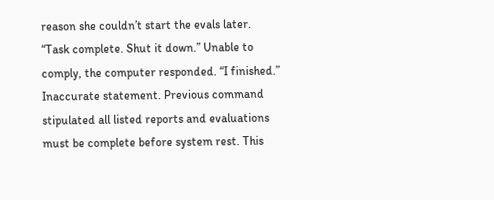reason she couldn’t start the evals later. “Task complete. Shut it down.” Unable to comply, the computer responded. “I finished.” Inaccurate statement. Previous command stipulated all listed reports and evaluations must be complete before system rest. This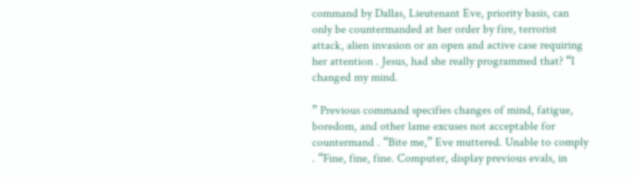command by Dallas, Lieutenant Eve, priority basis, can only be countermanded at her order by fire, terrorist attack, alien invasion or an open and active case requiring her attention . Jesus, had she really programmed that? “I changed my mind.

” Previous command specifies changes of mind, fatigue, boredom, and other lame excuses not acceptable for countermand . “Bite me,” Eve muttered. Unable to comply . “Fine, fine, fine. Computer, display previous evals, in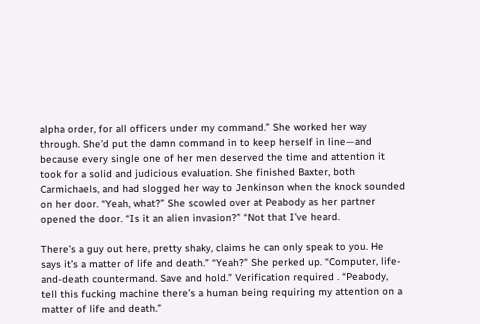alpha order, for all officers under my command.” She worked her way through. She’d put the damn command in to keep herself in line—and because every single one of her men deserved the time and attention it took for a solid and judicious evaluation. She finished Baxter, both Carmichaels, and had slogged her way to Jenkinson when the knock sounded on her door. “Yeah, what?” She scowled over at Peabody as her partner opened the door. “Is it an alien invasion?” “Not that I’ve heard.

There’s a guy out here, pretty shaky, claims he can only speak to you. He says it’s a matter of life and death.” “Yeah?” She perked up. “Computer, life-and-death countermand. Save and hold.” Verification required . “Peabody, tell this fucking machine there’s a human being requiring my attention on a matter of life and death.”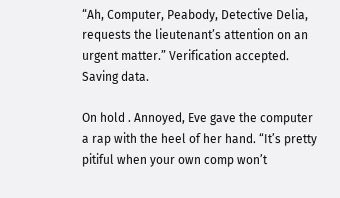“Ah, Computer, Peabody, Detective Delia, requests the lieutenant’s attention on an urgent matter.” Verification accepted. Saving data.

On hold . Annoyed, Eve gave the computer a rap with the heel of her hand. “It’s pretty pitiful when your own comp won’t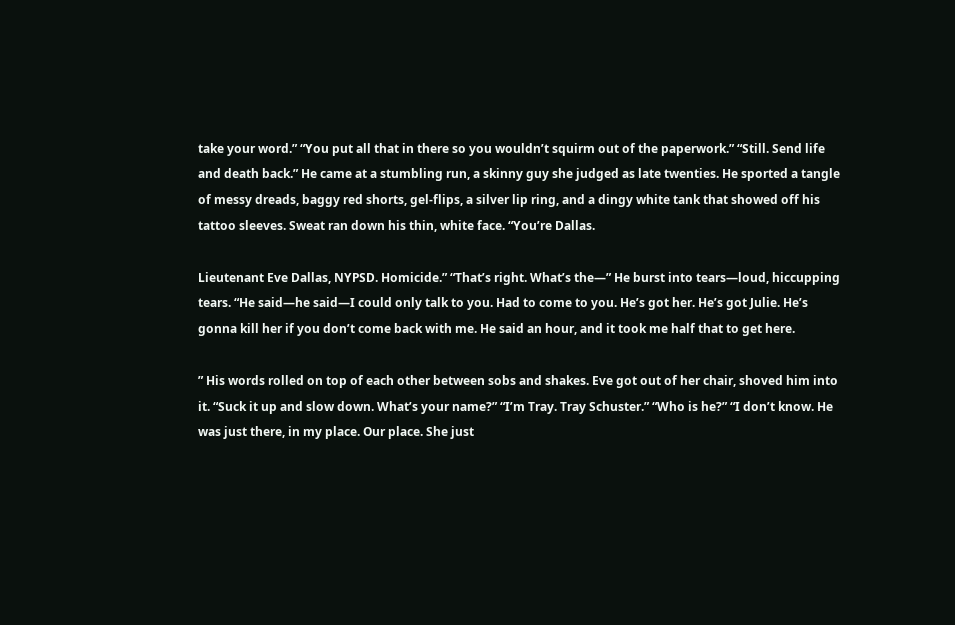take your word.” “You put all that in there so you wouldn’t squirm out of the paperwork.” “Still. Send life and death back.” He came at a stumbling run, a skinny guy she judged as late twenties. He sported a tangle of messy dreads, baggy red shorts, gel-flips, a silver lip ring, and a dingy white tank that showed off his tattoo sleeves. Sweat ran down his thin, white face. “You’re Dallas.

Lieutenant Eve Dallas, NYPSD. Homicide.” “That’s right. What’s the—” He burst into tears—loud, hiccupping tears. “He said—he said—I could only talk to you. Had to come to you. He’s got her. He’s got Julie. He’s gonna kill her if you don’t come back with me. He said an hour, and it took me half that to get here.

” His words rolled on top of each other between sobs and shakes. Eve got out of her chair, shoved him into it. “Suck it up and slow down. What’s your name?” “I’m Tray. Tray Schuster.” “Who is he?” “I don’t know. He was just there, in my place. Our place. She just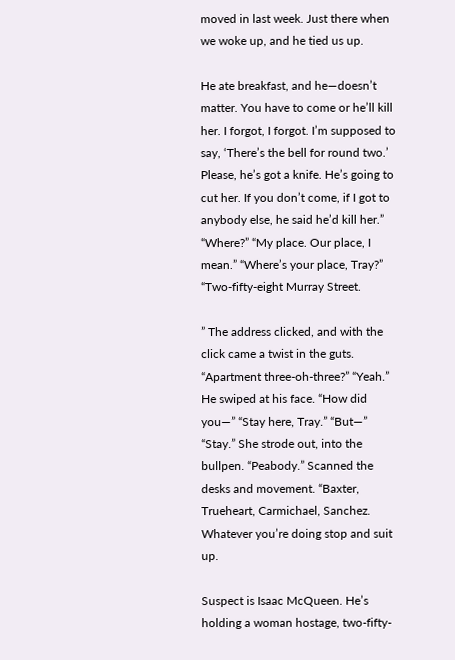moved in last week. Just there when we woke up, and he tied us up.

He ate breakfast, and he—doesn’t matter. You have to come or he’ll kill her. I forgot, I forgot. I’m supposed to say, ‘There’s the bell for round two.’ Please, he’s got a knife. He’s going to cut her. If you don’t come, if I got to anybody else, he said he’d kill her.” “Where?” “My place. Our place, I mean.” “Where’s your place, Tray?” “Two-fifty-eight Murray Street.

” The address clicked, and with the click came a twist in the guts. “Apartment three-oh-three?” “Yeah.” He swiped at his face. “How did you—” “Stay here, Tray.” “But—” “Stay.” She strode out, into the bullpen. “Peabody.” Scanned the desks and movement. “Baxter, Trueheart, Carmichael, Sanchez. Whatever you’re doing stop and suit up.

Suspect is Isaac McQueen. He’s holding a woman hostage, two-fifty-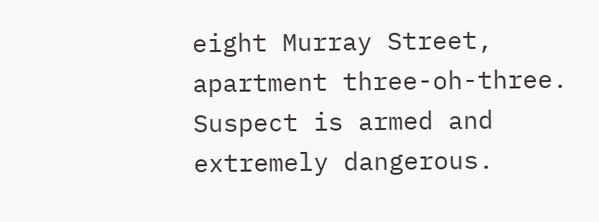eight Murray Street, apartment three-oh-three. Suspect is armed and extremely dangerous.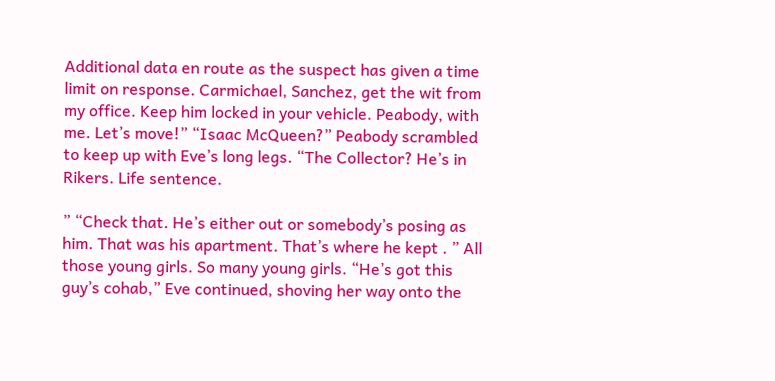Additional data en route as the suspect has given a time limit on response. Carmichael, Sanchez, get the wit from my office. Keep him locked in your vehicle. Peabody, with me. Let’s move!” “Isaac McQueen?” Peabody scrambled to keep up with Eve’s long legs. “The Collector? He’s in Rikers. Life sentence.

” “Check that. He’s either out or somebody’s posing as him. That was his apartment. That’s where he kept . ” All those young girls. So many young girls. “He’s got this guy’s cohab,” Eve continued, shoving her way onto the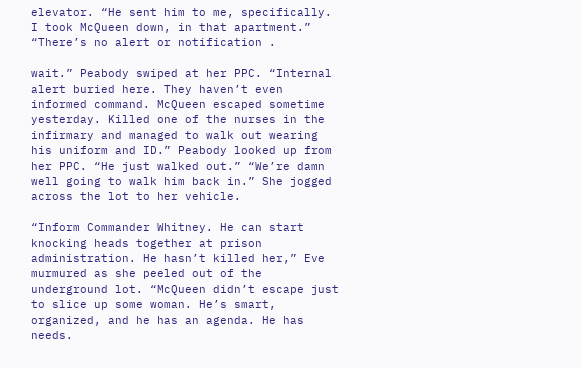elevator. “He sent him to me, specifically. I took McQueen down, in that apartment.” “There’s no alert or notification .

wait.” Peabody swiped at her PPC. “Internal alert buried here. They haven’t even informed command. McQueen escaped sometime yesterday. Killed one of the nurses in the infirmary and managed to walk out wearing his uniform and ID.” Peabody looked up from her PPC. “He just walked out.” “We’re damn well going to walk him back in.” She jogged across the lot to her vehicle.

“Inform Commander Whitney. He can start knocking heads together at prison administration. He hasn’t killed her,” Eve murmured as she peeled out of the underground lot. “McQueen didn’t escape just to slice up some woman. He’s smart, organized, and he has an agenda. He has needs.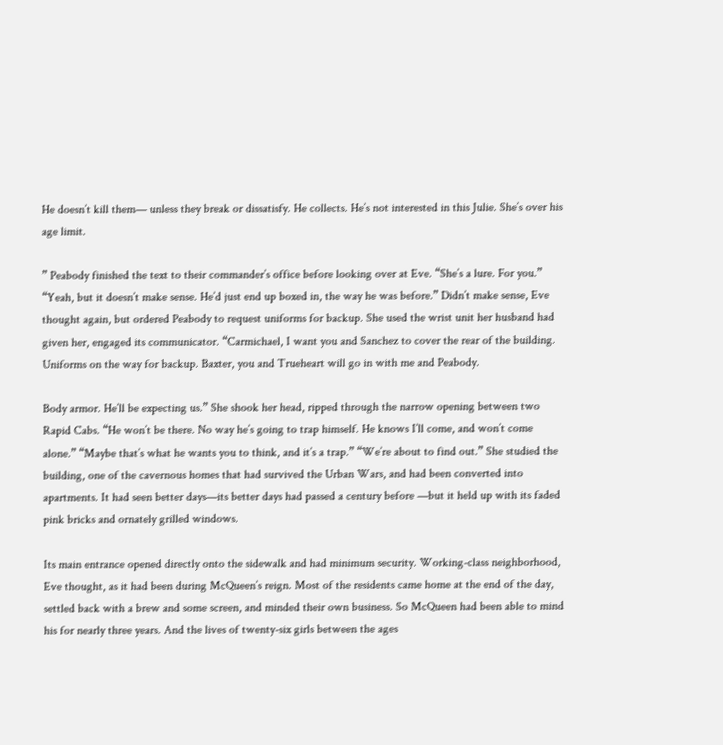He doesn’t kill them— unless they break or dissatisfy. He collects. He’s not interested in this Julie. She’s over his age limit.

” Peabody finished the text to their commander’s office before looking over at Eve. “She’s a lure. For you.” “Yeah, but it doesn’t make sense. He’d just end up boxed in, the way he was before.” Didn’t make sense, Eve thought again, but ordered Peabody to request uniforms for backup. She used the wrist unit her husband had given her, engaged its communicator. “Carmichael, I want you and Sanchez to cover the rear of the building. Uniforms on the way for backup. Baxter, you and Trueheart will go in with me and Peabody.

Body armor. He’ll be expecting us.” She shook her head, ripped through the narrow opening between two Rapid Cabs. “He won’t be there. No way he’s going to trap himself. He knows I’ll come, and won’t come alone.” “Maybe that’s what he wants you to think, and it’s a trap.” “We’re about to find out.” She studied the building, one of the cavernous homes that had survived the Urban Wars, and had been converted into apartments. It had seen better days—its better days had passed a century before —but it held up with its faded pink bricks and ornately grilled windows.

Its main entrance opened directly onto the sidewalk and had minimum security. Working-class neighborhood, Eve thought, as it had been during McQueen’s reign. Most of the residents came home at the end of the day, settled back with a brew and some screen, and minded their own business. So McQueen had been able to mind his for nearly three years. And the lives of twenty-six girls between the ages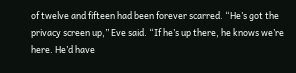of twelve and fifteen had been forever scarred. “He’s got the privacy screen up,” Eve said. “If he’s up there, he knows we’re here. He’d have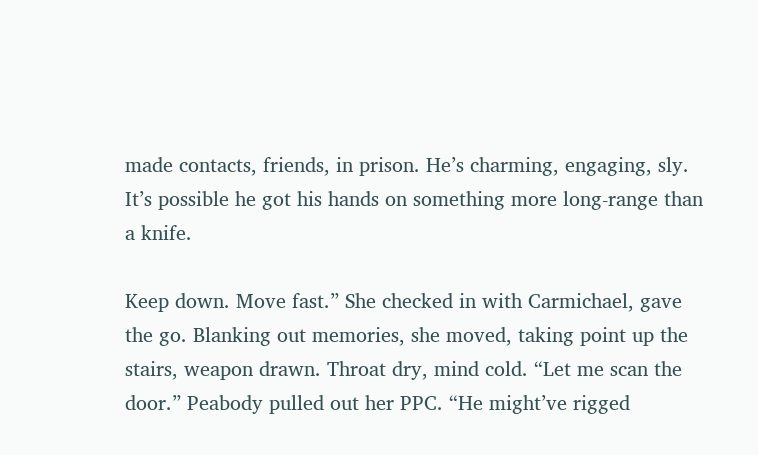made contacts, friends, in prison. He’s charming, engaging, sly. It’s possible he got his hands on something more long-range than a knife.

Keep down. Move fast.” She checked in with Carmichael, gave the go. Blanking out memories, she moved, taking point up the stairs, weapon drawn. Throat dry, mind cold. “Let me scan the door.” Peabody pulled out her PPC. “He might’ve rigged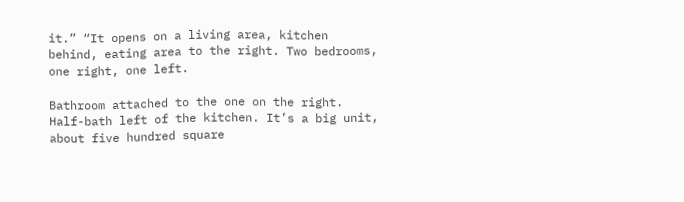it.” “It opens on a living area, kitchen behind, eating area to the right. Two bedrooms, one right, one left.

Bathroom attached to the one on the right. Half-bath left of the kitchen. It’s a big unit, about five hundred square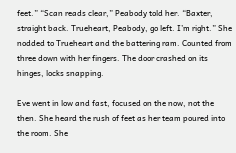feet.” “Scan reads clear,” Peabody told her. “Baxter, straight back. Trueheart, Peabody, go left. I’m right.” She nodded to Trueheart and the battering ram. Counted from three down with her fingers. The door crashed on its hinges, locks snapping.

Eve went in low and fast, focused on the now, not the then. She heard the rush of feet as her team poured into the room. She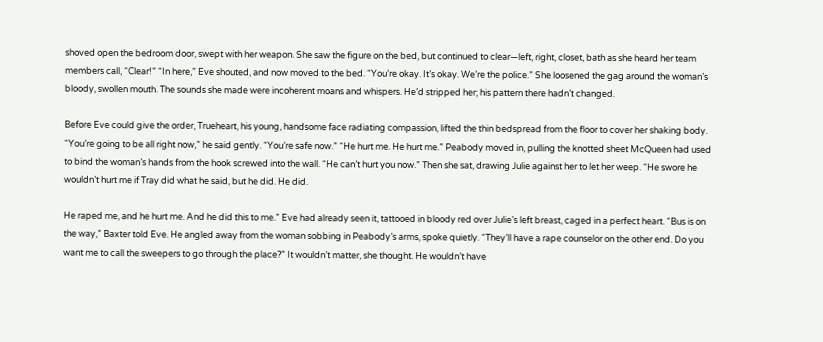shoved open the bedroom door, swept with her weapon. She saw the figure on the bed, but continued to clear—left, right, closet, bath as she heard her team members call, “Clear!” “In here,” Eve shouted, and now moved to the bed. “You’re okay. It’s okay. We’re the police.” She loosened the gag around the woman’s bloody, swollen mouth. The sounds she made were incoherent moans and whispers. He’d stripped her; his pattern there hadn’t changed.

Before Eve could give the order, Trueheart, his young, handsome face radiating compassion, lifted the thin bedspread from the floor to cover her shaking body. “You’re going to be all right now,” he said gently. “You’re safe now.” “He hurt me. He hurt me.” Peabody moved in, pulling the knotted sheet McQueen had used to bind the woman’s hands from the hook screwed into the wall. “He can’t hurt you now.” Then she sat, drawing Julie against her to let her weep. “He swore he wouldn’t hurt me if Tray did what he said, but he did. He did.

He raped me, and he hurt me. And he did this to me.” Eve had already seen it, tattooed in bloody red over Julie’s left breast, caged in a perfect heart. “Bus is on the way,” Baxter told Eve. He angled away from the woman sobbing in Peabody’s arms, spoke quietly. “They’ll have a rape counselor on the other end. Do you want me to call the sweepers to go through the place?” It wouldn’t matter, she thought. He wouldn’t have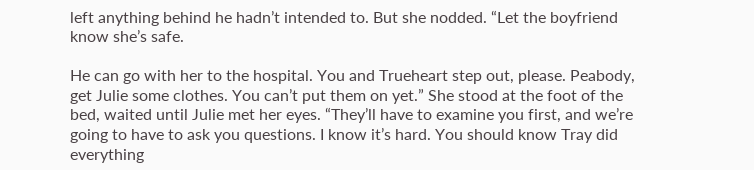left anything behind he hadn’t intended to. But she nodded. “Let the boyfriend know she’s safe.

He can go with her to the hospital. You and Trueheart step out, please. Peabody, get Julie some clothes. You can’t put them on yet.” She stood at the foot of the bed, waited until Julie met her eyes. “They’ll have to examine you first, and we’re going to have to ask you questions. I know it’s hard. You should know Tray did everything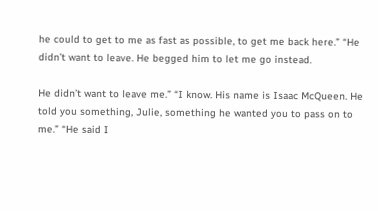he could to get to me as fast as possible, to get me back here.” “He didn’t want to leave. He begged him to let me go instead.

He didn’t want to leave me.” “I know. His name is Isaac McQueen. He told you something, Julie, something he wanted you to pass on to me.” “He said I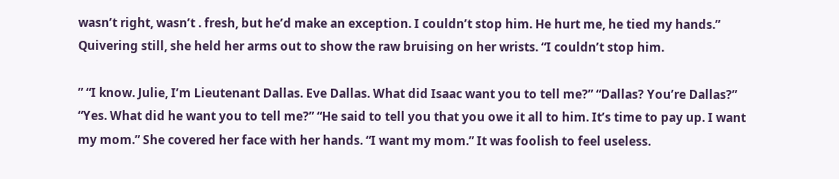wasn’t right, wasn’t . fresh, but he’d make an exception. I couldn’t stop him. He hurt me, he tied my hands.” Quivering still, she held her arms out to show the raw bruising on her wrists. “I couldn’t stop him.

” “I know. Julie, I’m Lieutenant Dallas. Eve Dallas. What did Isaac want you to tell me?” “Dallas? You’re Dallas?” “Yes. What did he want you to tell me?” “He said to tell you that you owe it all to him. It’s time to pay up. I want my mom.” She covered her face with her hands. “I want my mom.” It was foolish to feel useless.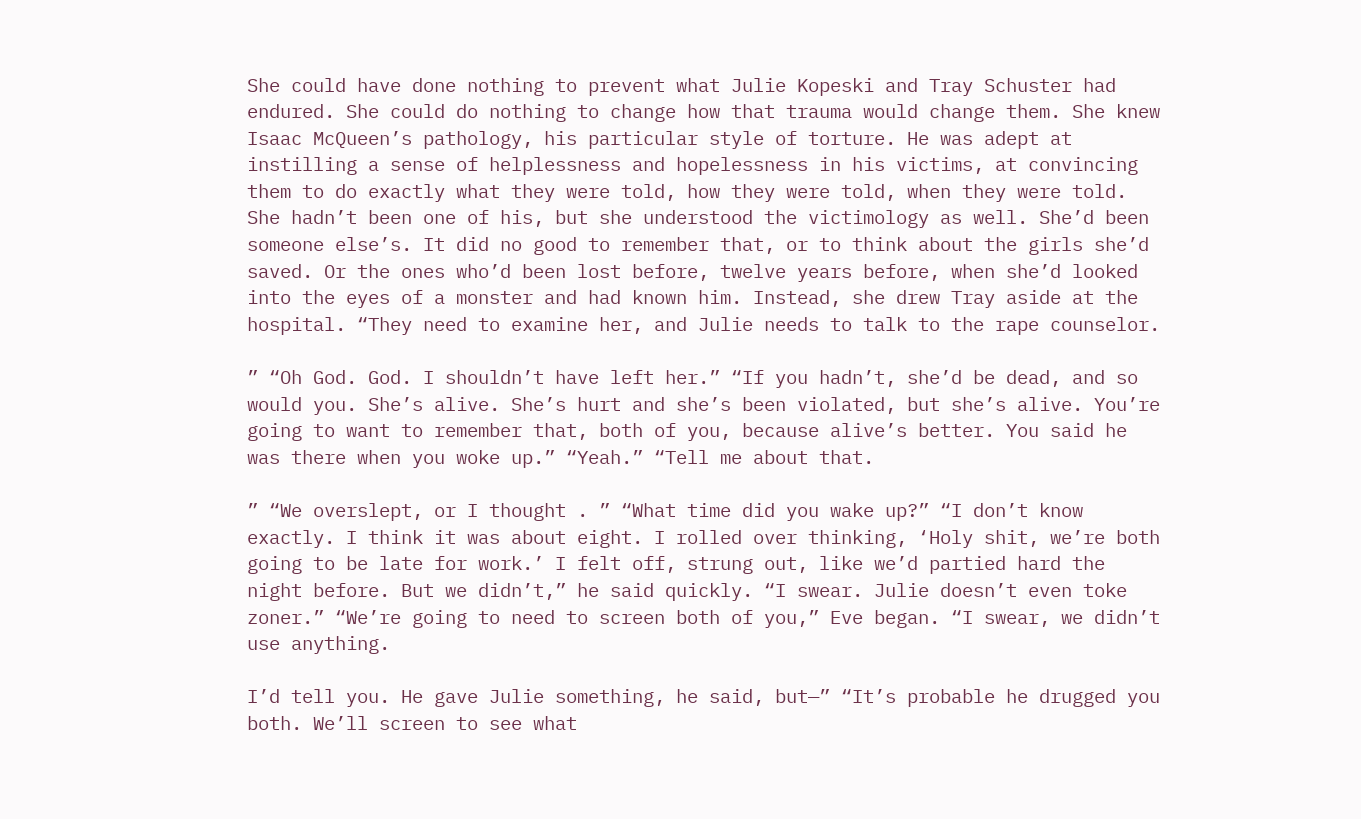She could have done nothing to prevent what Julie Kopeski and Tray Schuster had endured. She could do nothing to change how that trauma would change them. She knew Isaac McQueen’s pathology, his particular style of torture. He was adept at instilling a sense of helplessness and hopelessness in his victims, at convincing them to do exactly what they were told, how they were told, when they were told. She hadn’t been one of his, but she understood the victimology as well. She’d been someone else’s. It did no good to remember that, or to think about the girls she’d saved. Or the ones who’d been lost before, twelve years before, when she’d looked into the eyes of a monster and had known him. Instead, she drew Tray aside at the hospital. “They need to examine her, and Julie needs to talk to the rape counselor.

” “Oh God. God. I shouldn’t have left her.” “If you hadn’t, she’d be dead, and so would you. She’s alive. She’s hurt and she’s been violated, but she’s alive. You’re going to want to remember that, both of you, because alive’s better. You said he was there when you woke up.” “Yeah.” “Tell me about that.

” “We overslept, or I thought . ” “What time did you wake up?” “I don’t know exactly. I think it was about eight. I rolled over thinking, ‘Holy shit, we’re both going to be late for work.’ I felt off, strung out, like we’d partied hard the night before. But we didn’t,” he said quickly. “I swear. Julie doesn’t even toke zoner.” “We’re going to need to screen both of you,” Eve began. “I swear, we didn’t use anything.

I’d tell you. He gave Julie something, he said, but—” “It’s probable he drugged you both. We’ll screen to see what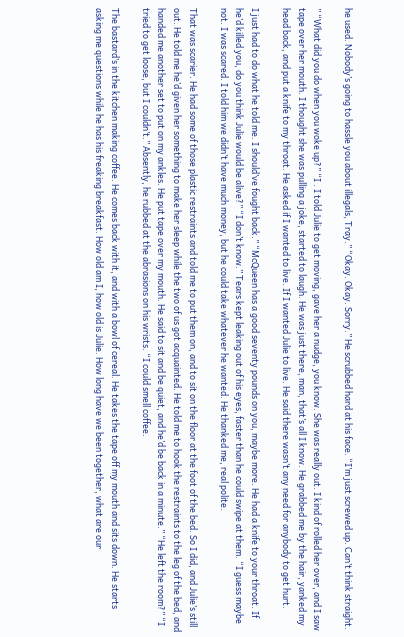he used. Nobody’s going to hassle you about illegals, Tray.” “Okay. Okay. Sorry.” He scrubbed hard at his face. “I’m just screwed up. Can’t think straight.

” “What did you do when you woke up?” “I . I told Julie to get moving, gave her a nudge, you know. She was really out. I kind of rolled her over, and I saw tape over her mouth. I thought she was pulling a joke, started to laugh. He was just there, man, that’s all I know. He grabbed me by the hair, yanked my head back, and put a knife to my throat. He asked if I wanted to live. If I wanted Julie to live. He said there wasn’t any need for anybody to get hurt.

I just had to do what he told me. I should’ve fought back.” “McQueen has a good seventy pounds on you, maybe more. He had a knife to your throat. If he’d killed you, do you think Julie would be alive?” “I don’t know.” Tears kept leaking out of his eyes, faster than he could swipe at them. “I guess maybe not. I was scared. I told him we didn’t have much money, but he could take whatever he wanted. He thanked me, real polite.

That was scarier. He had some of those plastic restraints and told me to put them on, and to sit on the floor at the foot of the bed. So I did, and Julie’s still out. He told me he’d given her something to make her sleep while the two of us got acquainted. He told me to hook the restraints to the leg of the bed, and handed me another set to put on my ankles. He put tape over my mouth. He said to sit and be quiet, and he’d be back in a minute.” “He left the room?” “I tried to get loose, but I couldn’t.” Absently, he rubbed at the abrasions on his wrists. “I could smell coffee.

The bastard’s in the kitchen making coffee. He comes back with it, and with a bowl of cereal. He takes the tape off my mouth and sits down. He starts asking me questions while he has his freaking breakfast. How old am I, how old is Julie. How long have we been together, what are our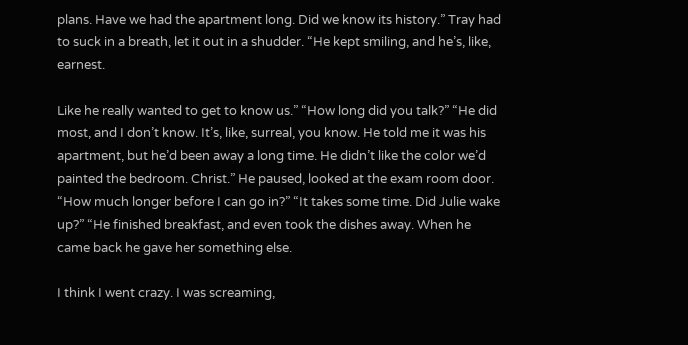plans. Have we had the apartment long. Did we know its history.” Tray had to suck in a breath, let it out in a shudder. “He kept smiling, and he’s, like, earnest.

Like he really wanted to get to know us.” “How long did you talk?” “He did most, and I don’t know. It’s, like, surreal, you know. He told me it was his apartment, but he’d been away a long time. He didn’t like the color we’d painted the bedroom. Christ.” He paused, looked at the exam room door. “How much longer before I can go in?” “It takes some time. Did Julie wake up?” “He finished breakfast, and even took the dishes away. When he came back he gave her something else.

I think I went crazy. I was screaming,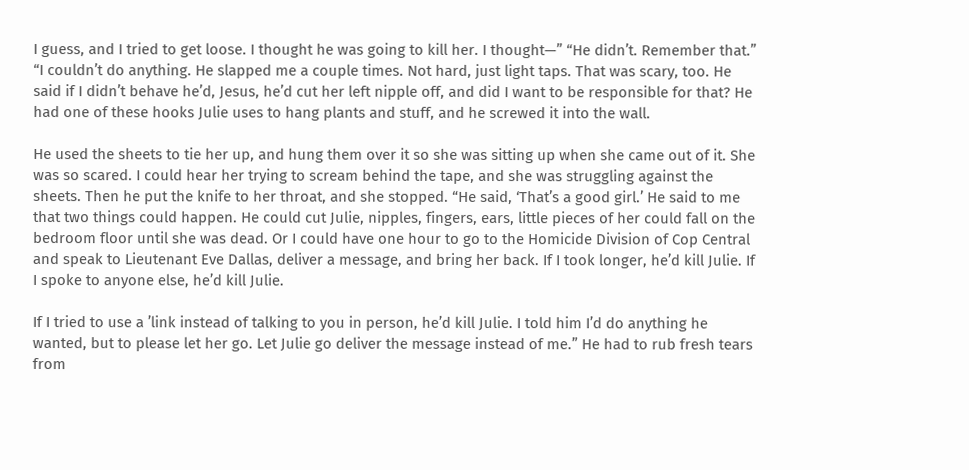I guess, and I tried to get loose. I thought he was going to kill her. I thought—” “He didn’t. Remember that.” “I couldn’t do anything. He slapped me a couple times. Not hard, just light taps. That was scary, too. He said if I didn’t behave he’d, Jesus, he’d cut her left nipple off, and did I want to be responsible for that? He had one of these hooks Julie uses to hang plants and stuff, and he screwed it into the wall.

He used the sheets to tie her up, and hung them over it so she was sitting up when she came out of it. She was so scared. I could hear her trying to scream behind the tape, and she was struggling against the sheets. Then he put the knife to her throat, and she stopped. “He said, ‘That’s a good girl.’ He said to me that two things could happen. He could cut Julie, nipples, fingers, ears, little pieces of her could fall on the bedroom floor until she was dead. Or I could have one hour to go to the Homicide Division of Cop Central and speak to Lieutenant Eve Dallas, deliver a message, and bring her back. If I took longer, he’d kill Julie. If I spoke to anyone else, he’d kill Julie.

If I tried to use a ’link instead of talking to you in person, he’d kill Julie. I told him I’d do anything he wanted, but to please let her go. Let Julie go deliver the message instead of me.” He had to rub fresh tears from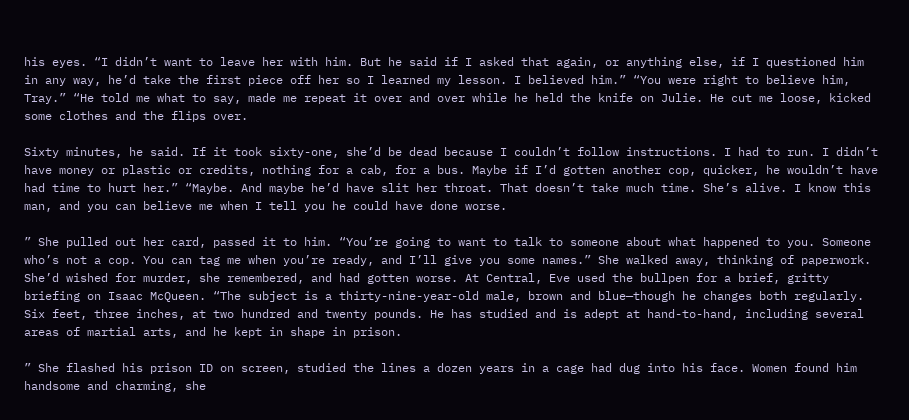his eyes. “I didn’t want to leave her with him. But he said if I asked that again, or anything else, if I questioned him in any way, he’d take the first piece off her so I learned my lesson. I believed him.” “You were right to believe him, Tray.” “He told me what to say, made me repeat it over and over while he held the knife on Julie. He cut me loose, kicked some clothes and the flips over.

Sixty minutes, he said. If it took sixty-one, she’d be dead because I couldn’t follow instructions. I had to run. I didn’t have money or plastic or credits, nothing for a cab, for a bus. Maybe if I’d gotten another cop, quicker, he wouldn’t have had time to hurt her.” “Maybe. And maybe he’d have slit her throat. That doesn’t take much time. She’s alive. I know this man, and you can believe me when I tell you he could have done worse.

” She pulled out her card, passed it to him. “You’re going to want to talk to someone about what happened to you. Someone who’s not a cop. You can tag me when you’re ready, and I’ll give you some names.” She walked away, thinking of paperwork. She’d wished for murder, she remembered, and had gotten worse. At Central, Eve used the bullpen for a brief, gritty briefing on Isaac McQueen. “The subject is a thirty-nine-year-old male, brown and blue—though he changes both regularly. Six feet, three inches, at two hundred and twenty pounds. He has studied and is adept at hand-to-hand, including several areas of martial arts, and he kept in shape in prison.

” She flashed his prison ID on screen, studied the lines a dozen years in a cage had dug into his face. Women found him handsome and charming, she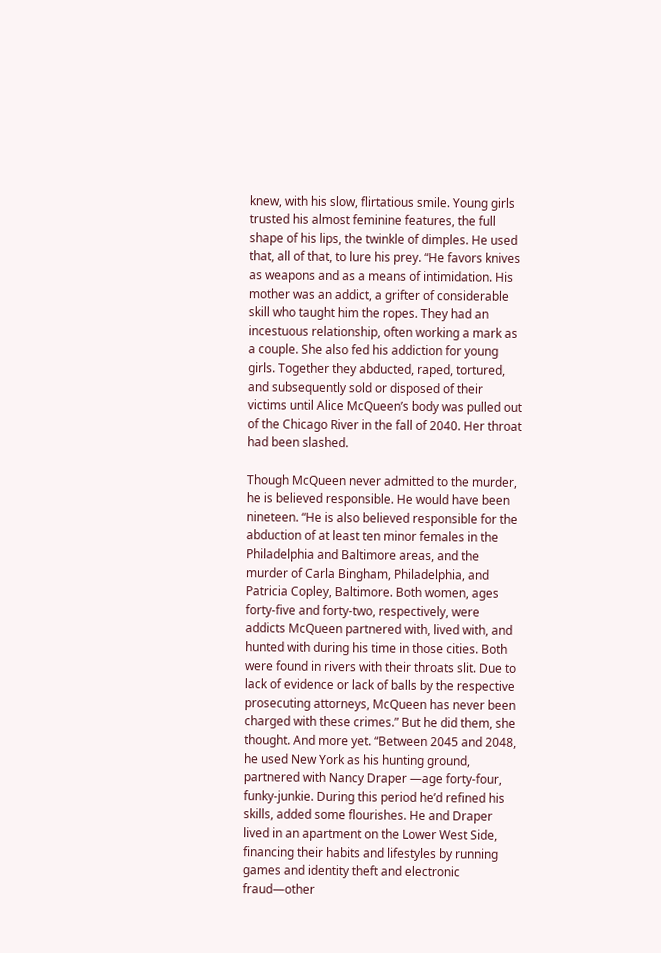knew, with his slow, flirtatious smile. Young girls trusted his almost feminine features, the full shape of his lips, the twinkle of dimples. He used that, all of that, to lure his prey. “He favors knives as weapons and as a means of intimidation. His mother was an addict, a grifter of considerable skill who taught him the ropes. They had an incestuous relationship, often working a mark as a couple. She also fed his addiction for young girls. Together they abducted, raped, tortured, and subsequently sold or disposed of their victims until Alice McQueen’s body was pulled out of the Chicago River in the fall of 2040. Her throat had been slashed.

Though McQueen never admitted to the murder, he is believed responsible. He would have been nineteen. “He is also believed responsible for the abduction of at least ten minor females in the Philadelphia and Baltimore areas, and the murder of Carla Bingham, Philadelphia, and Patricia Copley, Baltimore. Both women, ages forty-five and forty-two, respectively, were addicts McQueen partnered with, lived with, and hunted with during his time in those cities. Both were found in rivers with their throats slit. Due to lack of evidence or lack of balls by the respective prosecuting attorneys, McQueen has never been charged with these crimes.” But he did them, she thought. And more yet. “Between 2045 and 2048, he used New York as his hunting ground, partnered with Nancy Draper —age forty-four, funky-junkie. During this period he’d refined his skills, added some flourishes. He and Draper lived in an apartment on the Lower West Side, financing their habits and lifestyles by running games and identity theft and electronic fraud—other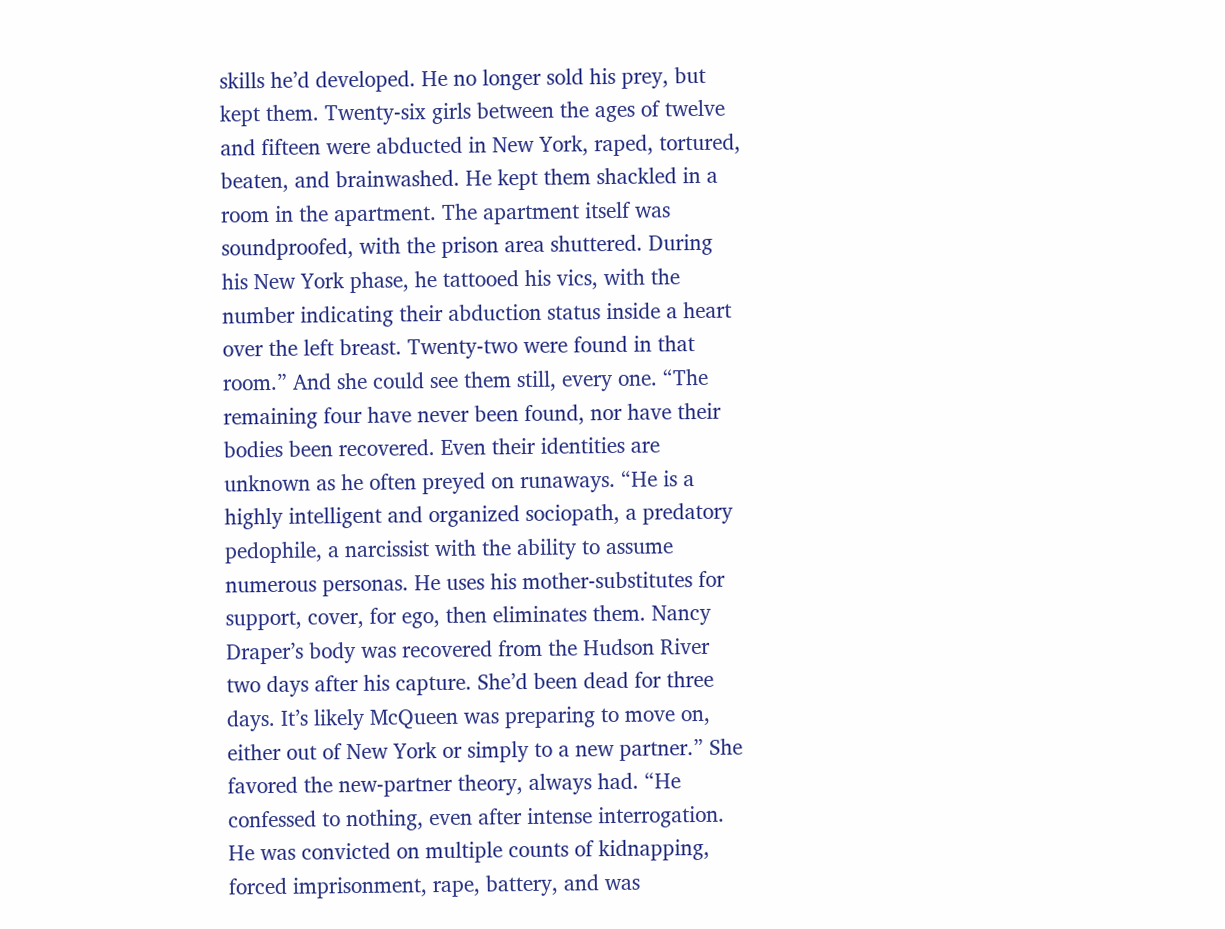skills he’d developed. He no longer sold his prey, but kept them. Twenty-six girls between the ages of twelve and fifteen were abducted in New York, raped, tortured, beaten, and brainwashed. He kept them shackled in a room in the apartment. The apartment itself was soundproofed, with the prison area shuttered. During his New York phase, he tattooed his vics, with the number indicating their abduction status inside a heart over the left breast. Twenty-two were found in that room.” And she could see them still, every one. “The remaining four have never been found, nor have their bodies been recovered. Even their identities are unknown as he often preyed on runaways. “He is a highly intelligent and organized sociopath, a predatory pedophile, a narcissist with the ability to assume numerous personas. He uses his mother-substitutes for support, cover, for ego, then eliminates them. Nancy Draper’s body was recovered from the Hudson River two days after his capture. She’d been dead for three days. It’s likely McQueen was preparing to move on, either out of New York or simply to a new partner.” She favored the new-partner theory, always had. “He confessed to nothing, even after intense interrogation. He was convicted on multiple counts of kidnapping, forced imprisonment, rape, battery, and was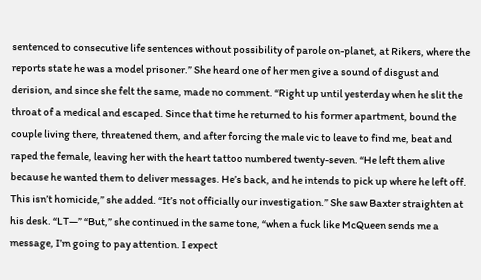sentenced to consecutive life sentences without possibility of parole on-planet, at Rikers, where the reports state he was a model prisoner.” She heard one of her men give a sound of disgust and derision, and since she felt the same, made no comment. “Right up until yesterday when he slit the throat of a medical and escaped. Since that time he returned to his former apartment, bound the couple living there, threatened them, and after forcing the male vic to leave to find me, beat and raped the female, leaving her with the heart tattoo numbered twenty-seven. “He left them alive because he wanted them to deliver messages. He’s back, and he intends to pick up where he left off. This isn’t homicide,” she added. “It’s not officially our investigation.” She saw Baxter straighten at his desk. “LT—” “But,” she continued in the same tone, “when a fuck like McQueen sends me a message, I’m going to pay attention. I expect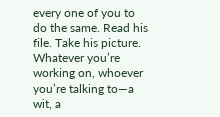every one of you to do the same. Read his file. Take his picture. Whatever you’re working on, whoever you’re talking to—a wit, a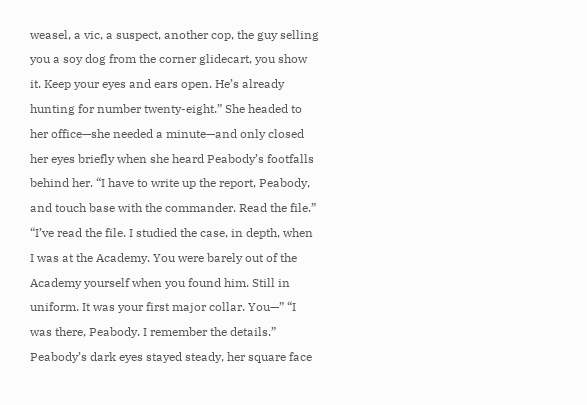weasel, a vic, a suspect, another cop, the guy selling you a soy dog from the corner glidecart, you show it. Keep your eyes and ears open. He’s already hunting for number twenty-eight.” She headed to her office—she needed a minute—and only closed her eyes briefly when she heard Peabody’s footfalls behind her. “I have to write up the report, Peabody, and touch base with the commander. Read the file.” “I’ve read the file. I studied the case, in depth, when I was at the Academy. You were barely out of the Academy yourself when you found him. Still in uniform. It was your first major collar. You—” “I was there, Peabody. I remember the details.” Peabody’s dark eyes stayed steady, her square face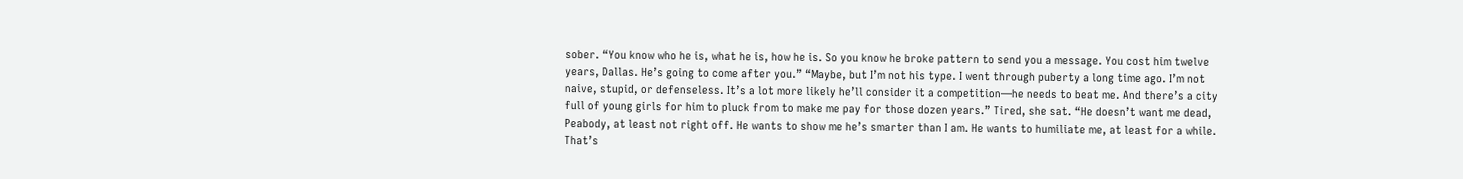sober. “You know who he is, what he is, how he is. So you know he broke pattern to send you a message. You cost him twelve years, Dallas. He’s going to come after you.” “Maybe, but I’m not his type. I went through puberty a long time ago. I’m not naive, stupid, or defenseless. It’s a lot more likely he’ll consider it a competition—he needs to beat me. And there’s a city full of young girls for him to pluck from to make me pay for those dozen years.” Tired, she sat. “He doesn’t want me dead, Peabody, at least not right off. He wants to show me he’s smarter than I am. He wants to humiliate me, at least for a while. That’s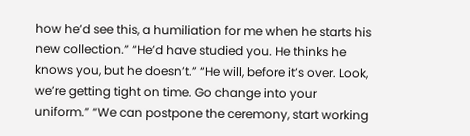how he’d see this, a humiliation for me when he starts his new collection.” “He’d have studied you. He thinks he knows you, but he doesn’t.” “He will, before it’s over. Look, we’re getting tight on time. Go change into your uniform.” “We can postpone the ceremony, start working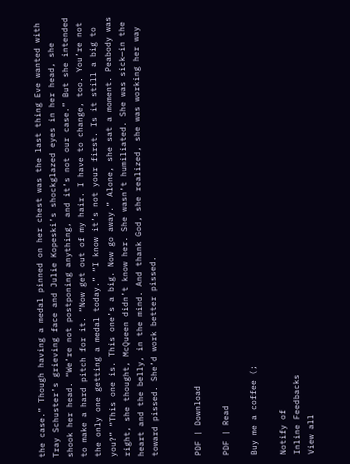the case.” Though having a medal pinned on her chest was the last thing Eve wanted with Tray Schuster’s grieving face and Julie Kopeski’s shockglazed eyes in her head, she shook her head. “We’re not postponing anything, and it’s not our case.” But she intended to make a hard pitch for it. “Now get out of my hair. I have to change, too. You’re not the only one getting a medal today.” “I know it’s not your first. Is it still a big to you?” “This one is. This one’s a big. Now go away.” Alone, she sat a moment. Peabody was right, she thought, McQueen didn’t know her. She wasn’t humiliated. She was sick—in the heart and the belly, in the mind. And thank God, she realized, she was working her way toward pissed. She’d work better pissed.


PDF | Download

PDF | Read

Buy me a coffee (;

Notify of
Inline Feedbacks
View all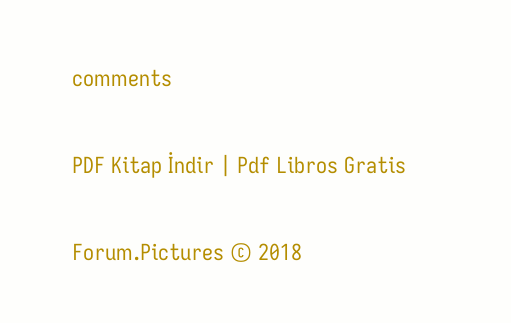comments

PDF Kitap İndir | Pdf Libros Gratis

Forum.Pictures © 2018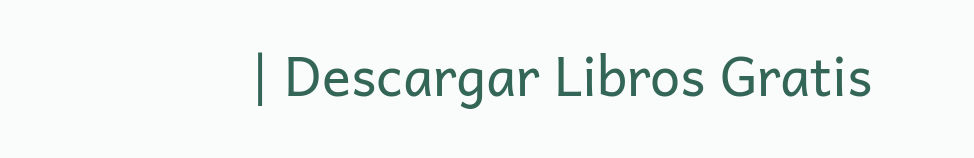| Descargar Libros Gratis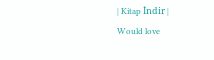| Kitap İndir |
Would love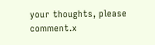your thoughts, please comment.x